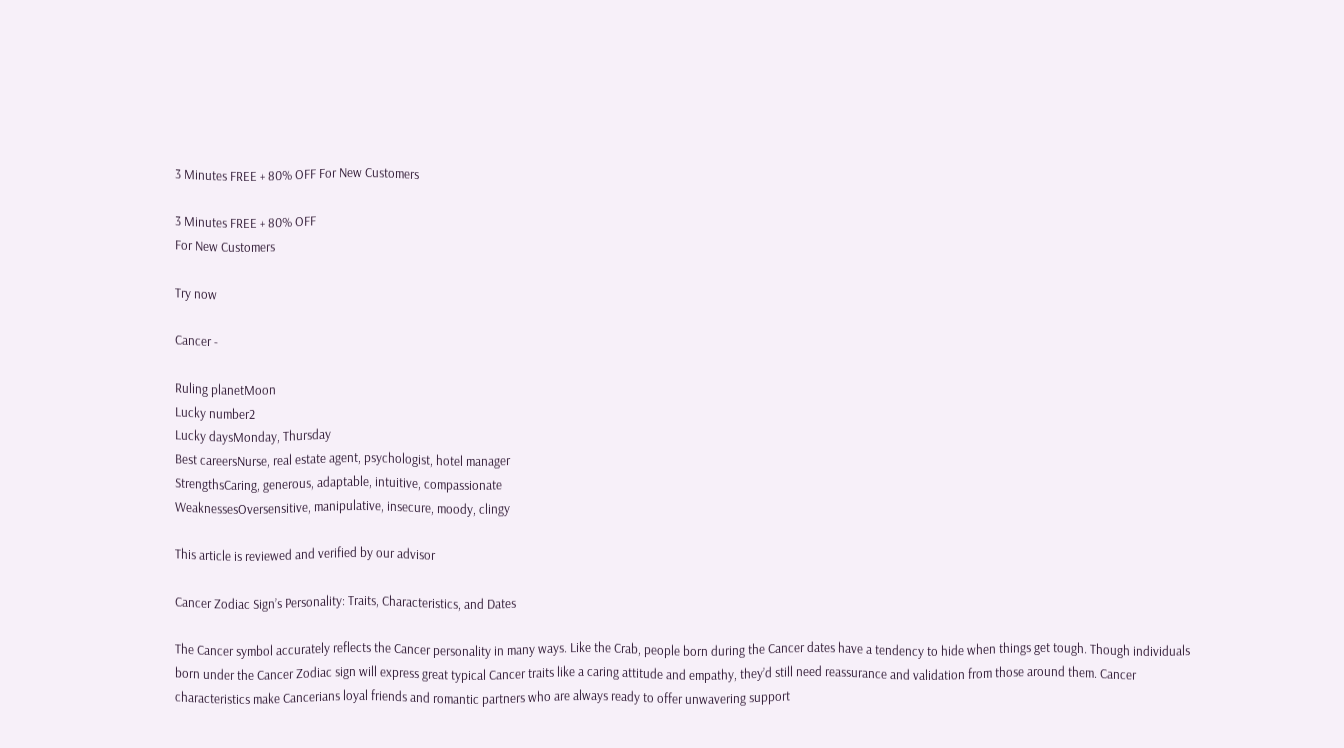3 Minutes FREE + 80% OFF For New Customers

3 Minutes FREE + 80% OFF
For New Customers

Try now

Cancer -

Ruling planetMoon
Lucky number2
Lucky daysMonday, Thursday
Best careersNurse, real estate agent, psychologist, hotel manager
StrengthsCaring, generous, adaptable, intuitive, compassionate
WeaknessesOversensitive, manipulative, insecure, moody, clingy

This article is reviewed and verified by our advisor

Cancer Zodiac Sign’s Personality: Traits, Characteristics, and Dates

The Cancer symbol accurately reflects the Cancer personality in many ways. Like the Crab, people born during the Cancer dates have a tendency to hide when things get tough. Though individuals born under the Cancer Zodiac sign will express great typical Cancer traits like a caring attitude and empathy, they’d still need reassurance and validation from those around them. Cancer characteristics make Cancerians loyal friends and romantic partners who are always ready to offer unwavering support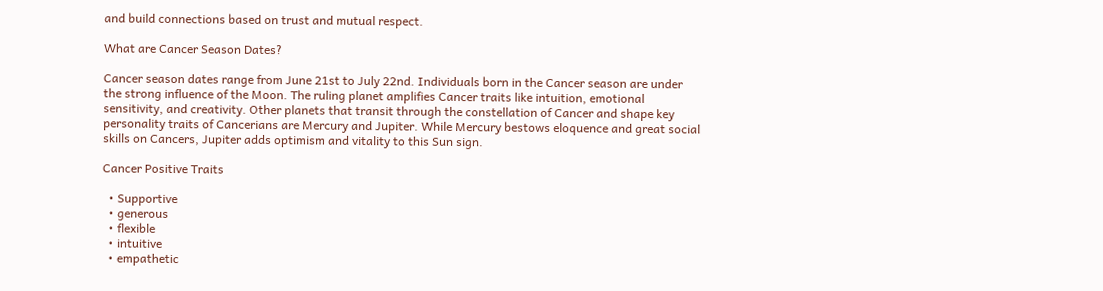and build connections based on trust and mutual respect.

What are Cancer Season Dates?

Cancer season dates range from June 21st to July 22nd. Individuals born in the Cancer season are under the strong influence of the Moon. The ruling planet amplifies Cancer traits like intuition, emotional sensitivity, and creativity. Other planets that transit through the constellation of Cancer and shape key personality traits of Cancerians are Mercury and Jupiter. While Mercury bestows eloquence and great social skills on Cancers, Jupiter adds optimism and vitality to this Sun sign.

Cancer Positive Traits

  • Supportive
  • generous
  • flexible
  • intuitive
  • empathetic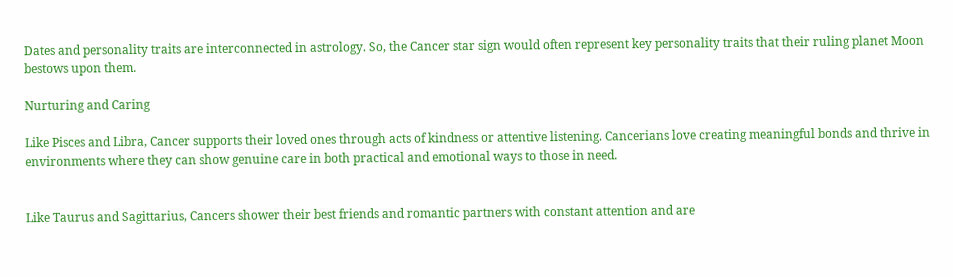Dates and personality traits are interconnected in astrology. So, the Cancer star sign would often represent key personality traits that their ruling planet Moon bestows upon them.

Nurturing and Caring

Like Pisces and Libra, Cancer supports their loved ones through acts of kindness or attentive listening. Cancerians love creating meaningful bonds and thrive in environments where they can show genuine care in both practical and emotional ways to those in need.


Like Taurus and Sagittarius, Cancers shower their best friends and romantic partners with constant attention and are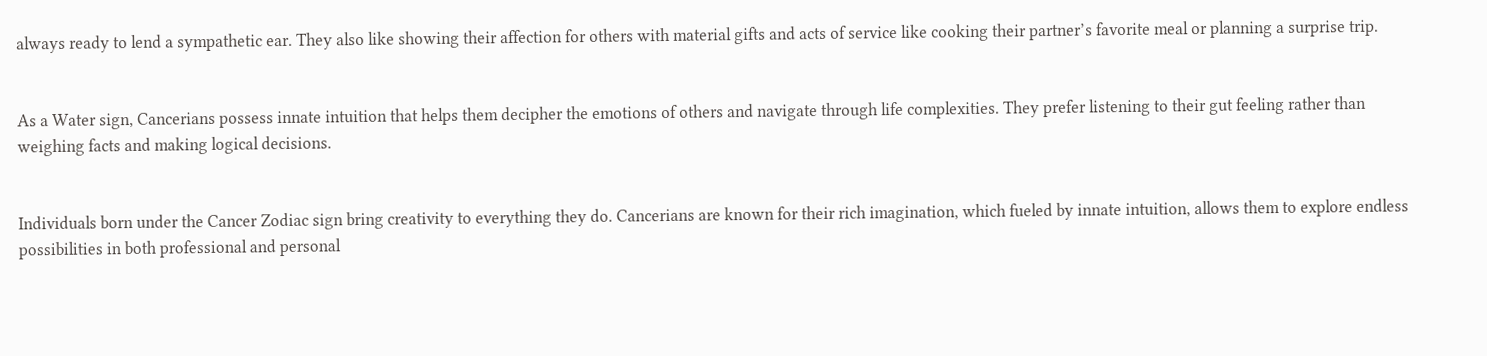always ready to lend a sympathetic ear. They also like showing their affection for others with material gifts and acts of service like cooking their partner’s favorite meal or planning a surprise trip.


As a Water sign, Cancerians possess innate intuition that helps them decipher the emotions of others and navigate through life complexities. They prefer listening to their gut feeling rather than weighing facts and making logical decisions.


Individuals born under the Cancer Zodiac sign bring creativity to everything they do. Cancerians are known for their rich imagination, which fueled by innate intuition, allows them to explore endless possibilities in both professional and personal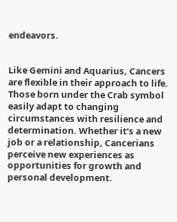endeavors.


Like Gemini and Aquarius, Cancers are flexible in their approach to life. Those born under the Crab symbol easily adapt to changing circumstances with resilience and determination. Whether it’s a new job or a relationship, Cancerians perceive new experiences as opportunities for growth and personal development.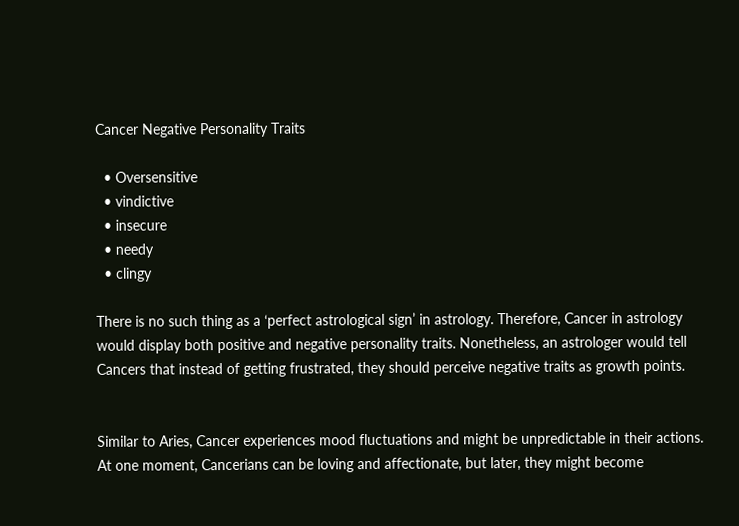Cancer Negative Personality Traits

  • Oversensitive
  • vindictive
  • insecure
  • needy
  • clingy

There is no such thing as a ‘perfect astrological sign’ in astrology. Therefore, Cancer in astrology would display both positive and negative personality traits. Nonetheless, an astrologer would tell Cancers that instead of getting frustrated, they should perceive negative traits as growth points.


Similar to Aries, Cancer experiences mood fluctuations and might be unpredictable in their actions. At one moment, Cancerians can be loving and affectionate, but later, they might become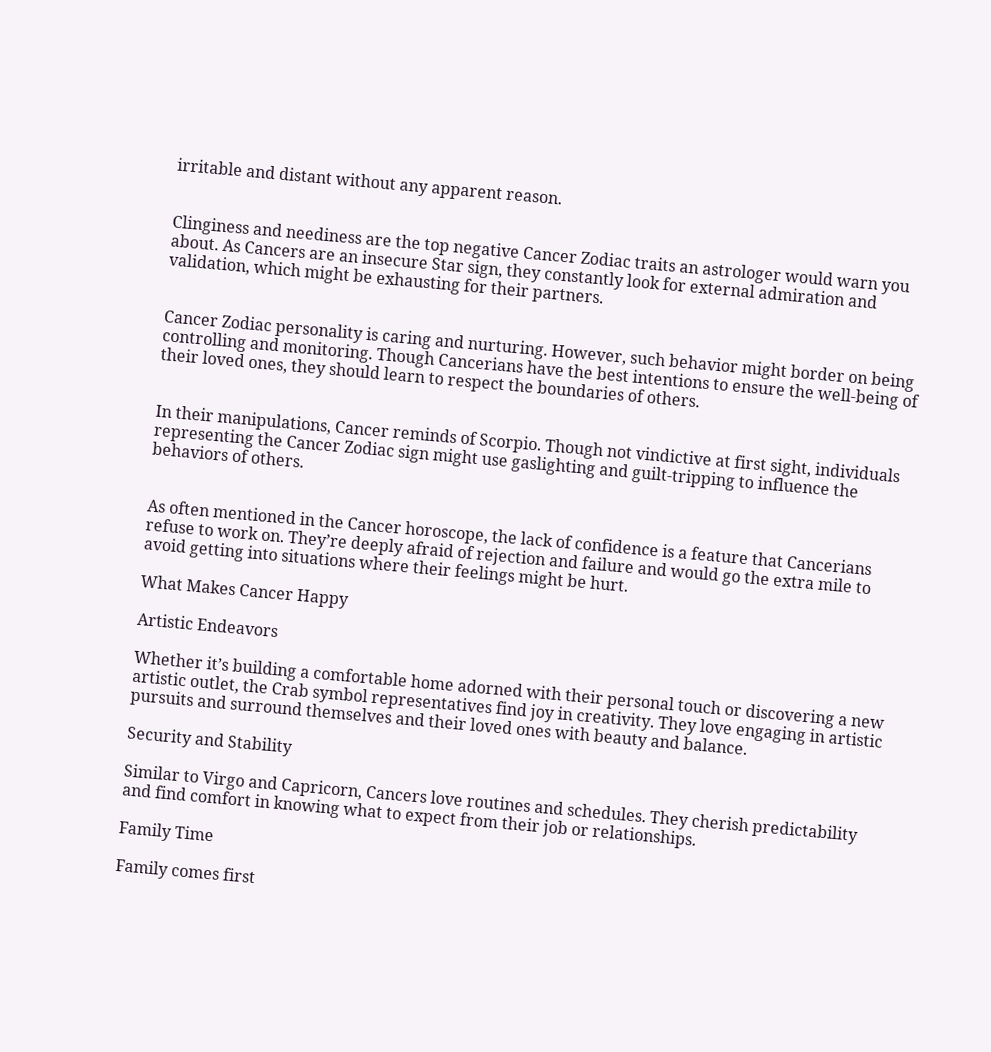irritable and distant without any apparent reason.


Clinginess and neediness are the top negative Cancer Zodiac traits an astrologer would warn you about. As Cancers are an insecure Star sign, they constantly look for external admiration and validation, which might be exhausting for their partners.


Cancer Zodiac personality is caring and nurturing. However, such behavior might border on being controlling and monitoring. Though Cancerians have the best intentions to ensure the well-being of their loved ones, they should learn to respect the boundaries of others.


In their manipulations, Cancer reminds of Scorpio. Though not vindictive at first sight, individuals representing the Cancer Zodiac sign might use gaslighting and guilt-tripping to influence the behaviors of others.


As often mentioned in the Cancer horoscope, the lack of confidence is a feature that Cancerians refuse to work on. They’re deeply afraid of rejection and failure and would go the extra mile to avoid getting into situations where their feelings might be hurt.

What Makes Cancer Happy

Artistic Endeavors

Whether it’s building a comfortable home adorned with their personal touch or discovering a new artistic outlet, the Crab symbol representatives find joy in creativity. They love engaging in artistic pursuits and surround themselves and their loved ones with beauty and balance.

Security and Stability

Similar to Virgo and Capricorn, Cancers love routines and schedules. They cherish predictability and find comfort in knowing what to expect from their job or relationships.

Family Time

Family comes first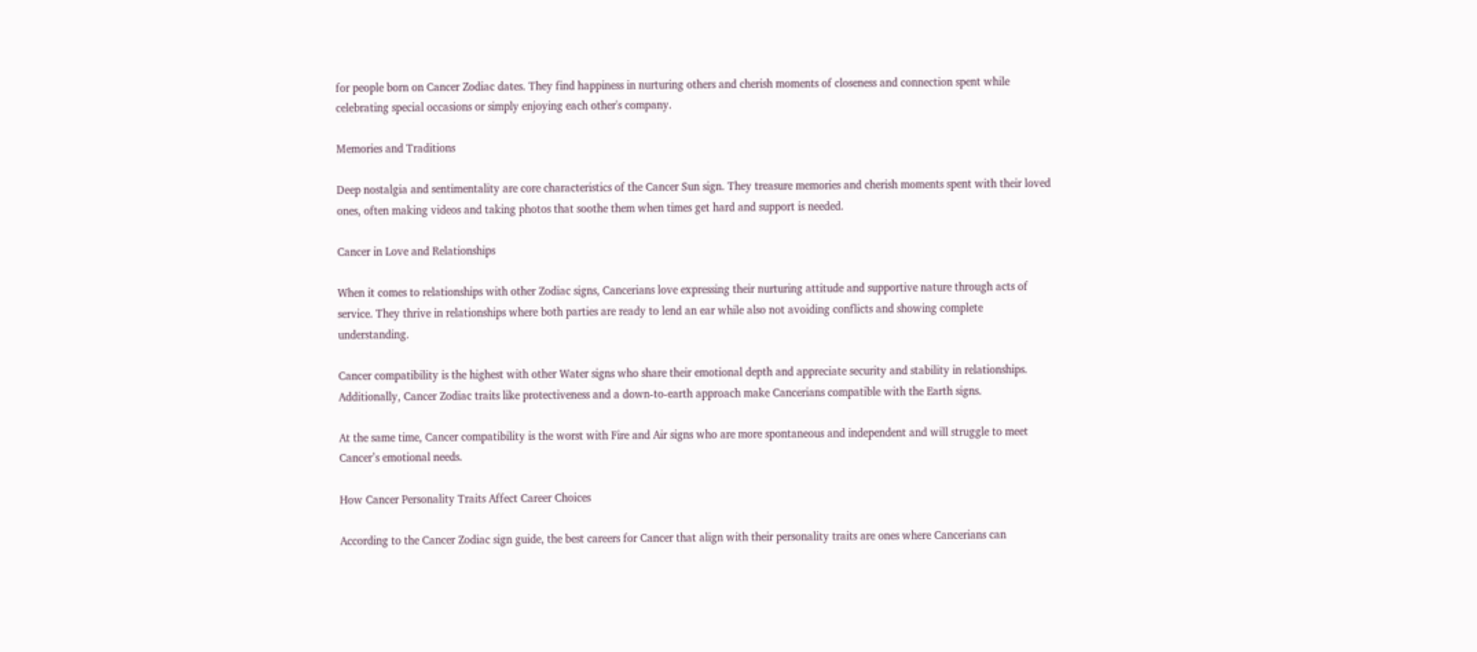for people born on Cancer Zodiac dates. They find happiness in nurturing others and cherish moments of closeness and connection spent while celebrating special occasions or simply enjoying each other's company.

Memories and Traditions

Deep nostalgia and sentimentality are core characteristics of the Cancer Sun sign. They treasure memories and cherish moments spent with their loved ones, often making videos and taking photos that soothe them when times get hard and support is needed.

Cancer in Love and Relationships

When it comes to relationships with other Zodiac signs, Cancerians love expressing their nurturing attitude and supportive nature through acts of service. They thrive in relationships where both parties are ready to lend an ear while also not avoiding conflicts and showing complete understanding.

Cancer compatibility is the highest with other Water signs who share their emotional depth and appreciate security and stability in relationships. Additionally, Cancer Zodiac traits like protectiveness and a down-to-earth approach make Cancerians compatible with the Earth signs.

At the same time, Cancer compatibility is the worst with Fire and Air signs who are more spontaneous and independent and will struggle to meet Cancer’s emotional needs.

How Cancer Personality Traits Affect Career Choices

According to the Cancer Zodiac sign guide, the best careers for Cancer that align with their personality traits are ones where Cancerians can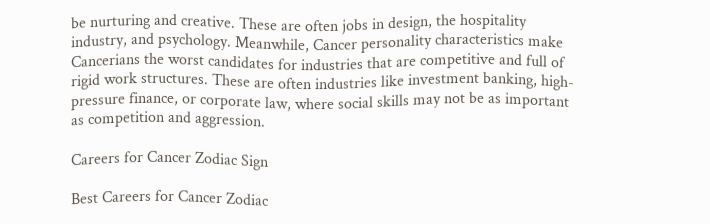be nurturing and creative. These are often jobs in design, the hospitality industry, and psychology. Meanwhile, Cancer personality characteristics make Cancerians the worst candidates for industries that are competitive and full of rigid work structures. These are often industries like investment banking, high-pressure finance, or corporate law, where social skills may not be as important as competition and aggression.

Careers for Cancer Zodiac Sign

Best Careers for Cancer Zodiac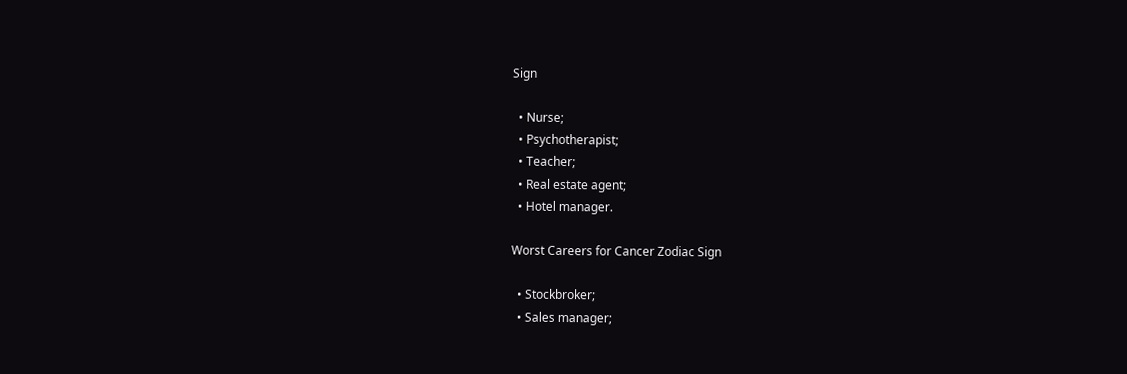Sign

  • Nurse;
  • Psychotherapist;
  • Teacher;
  • Real estate agent;
  • Hotel manager.

Worst Careers for Cancer Zodiac Sign

  • Stockbroker;
  • Sales manager;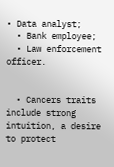• Data analyst;
  • Bank employee;
  • Law enforcement officer.


  • Cancers traits include strong intuition, a desire to protect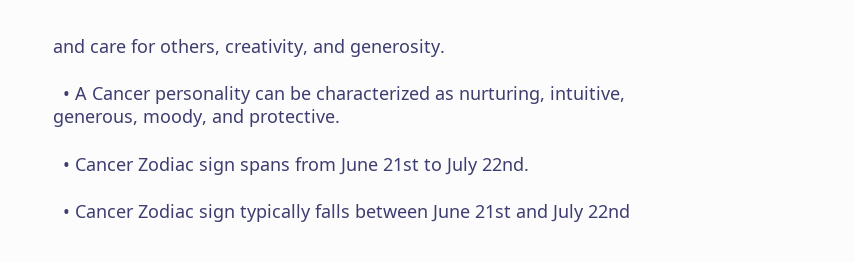and care for others, creativity, and generosity.

  • A Cancer personality can be characterized as nurturing, intuitive, generous, moody, and protective.

  • Cancer Zodiac sign spans from June 21st to July 22nd.

  • Cancer Zodiac sign typically falls between June 21st and July 22nd